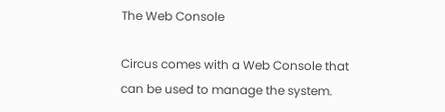The Web Console

Circus comes with a Web Console that can be used to manage the system.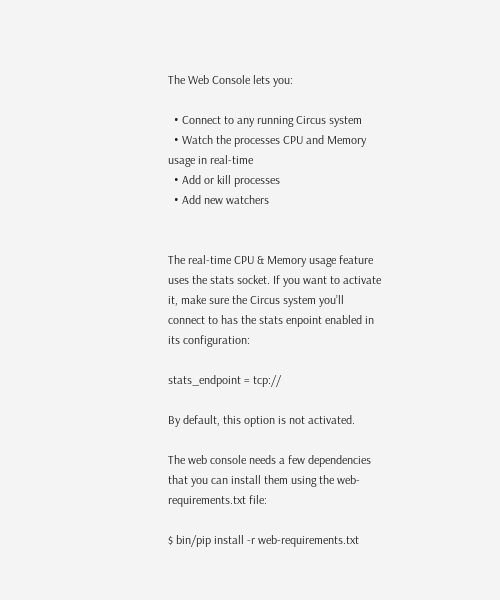The Web Console lets you:

  • Connect to any running Circus system
  • Watch the processes CPU and Memory usage in real-time
  • Add or kill processes
  • Add new watchers


The real-time CPU & Memory usage feature uses the stats socket. If you want to activate it, make sure the Circus system you’ll connect to has the stats enpoint enabled in its configuration:

stats_endpoint = tcp://

By default, this option is not activated.

The web console needs a few dependencies that you can install them using the web-requirements.txt file:

$ bin/pip install -r web-requirements.txt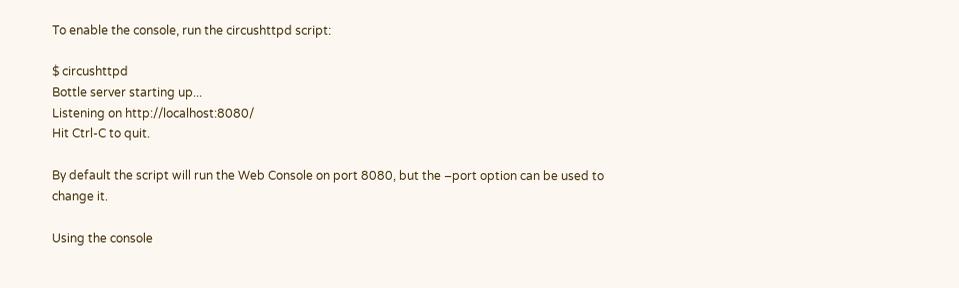To enable the console, run the circushttpd script:

$ circushttpd
Bottle server starting up...
Listening on http://localhost:8080/
Hit Ctrl-C to quit.

By default the script will run the Web Console on port 8080, but the –port option can be used to change it.

Using the console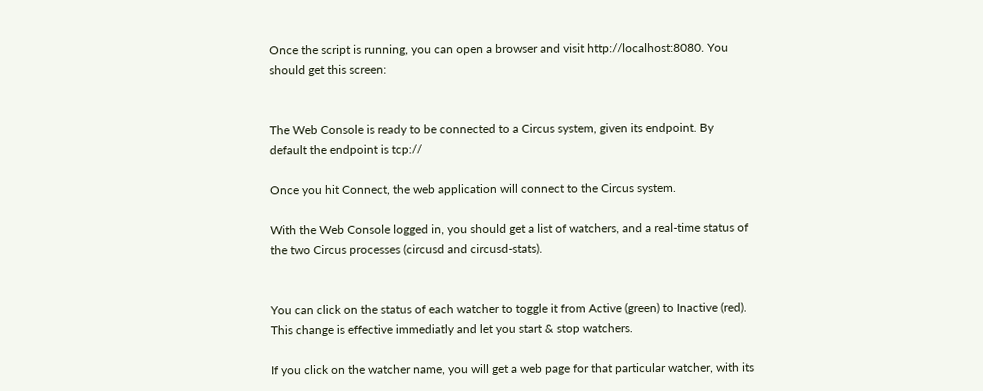Once the script is running, you can open a browser and visit http://localhost:8080. You should get this screen:


The Web Console is ready to be connected to a Circus system, given its endpoint. By default the endpoint is tcp://

Once you hit Connect, the web application will connect to the Circus system.

With the Web Console logged in, you should get a list of watchers, and a real-time status of the two Circus processes (circusd and circusd-stats).


You can click on the status of each watcher to toggle it from Active (green) to Inactive (red). This change is effective immediatly and let you start & stop watchers.

If you click on the watcher name, you will get a web page for that particular watcher, with its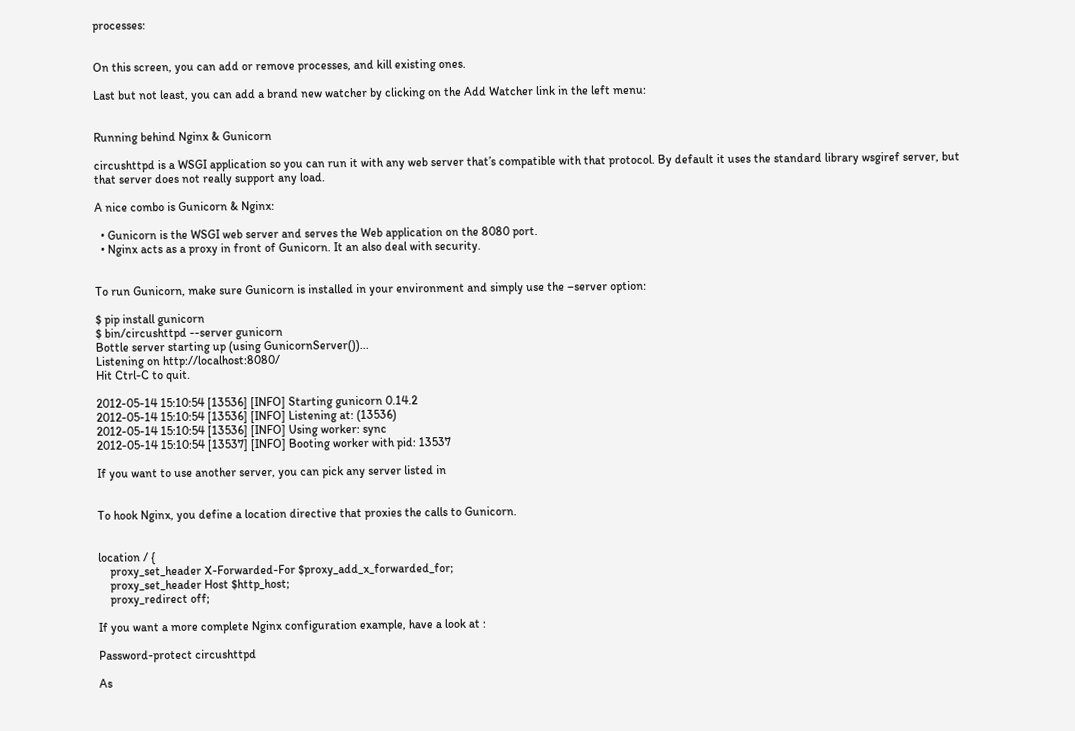processes:


On this screen, you can add or remove processes, and kill existing ones.

Last but not least, you can add a brand new watcher by clicking on the Add Watcher link in the left menu:


Running behind Nginx & Gunicorn

circushttpd is a WSGI application so you can run it with any web server that’s compatible with that protocol. By default it uses the standard library wsgiref server, but that server does not really support any load.

A nice combo is Gunicorn & Nginx:

  • Gunicorn is the WSGI web server and serves the Web application on the 8080 port.
  • Nginx acts as a proxy in front of Gunicorn. It an also deal with security.


To run Gunicorn, make sure Gunicorn is installed in your environment and simply use the –server option:

$ pip install gunicorn
$ bin/circushttpd --server gunicorn
Bottle server starting up (using GunicornServer())...
Listening on http://localhost:8080/
Hit Ctrl-C to quit.

2012-05-14 15:10:54 [13536] [INFO] Starting gunicorn 0.14.2
2012-05-14 15:10:54 [13536] [INFO] Listening at: (13536)
2012-05-14 15:10:54 [13536] [INFO] Using worker: sync
2012-05-14 15:10:54 [13537] [INFO] Booting worker with pid: 13537

If you want to use another server, you can pick any server listed in


To hook Nginx, you define a location directive that proxies the calls to Gunicorn.


location / {
    proxy_set_header X-Forwarded-For $proxy_add_x_forwarded_for;
    proxy_set_header Host $http_host;
    proxy_redirect off;

If you want a more complete Nginx configuration example, have a look at :

Password-protect circushttpd

As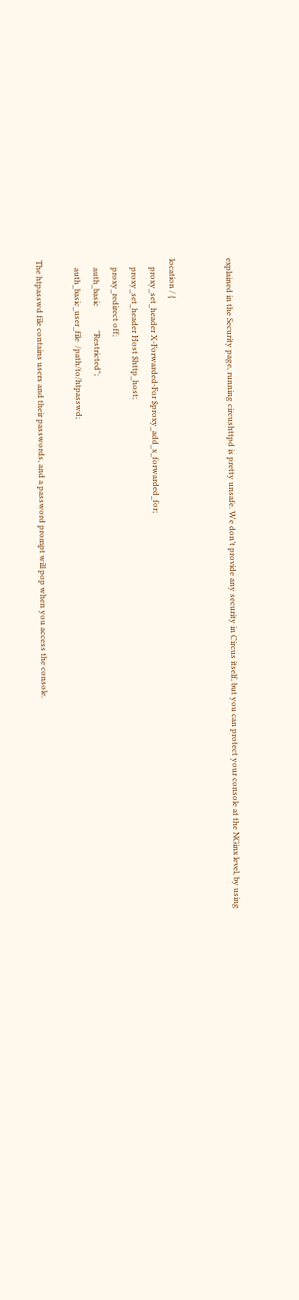explained in the Security page, running circushttpd is pretty unsafe. We don’t provide any security in Circus itself, but you can protect your console at the NGinx level, by using


location / {
    proxy_set_header X-Forwarded-For $proxy_add_x_forwarded_for;
    proxy_set_header Host $http_host;
    proxy_redirect off;
    auth_basic            "Restricted";
    auth_basic_user_file  /path/to/htpasswd;

The htpasswd file contains users and their passwords, and a password prompt will pop when you access the console.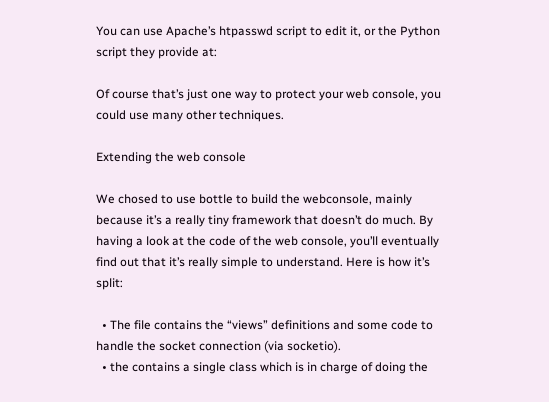You can use Apache’s htpasswd script to edit it, or the Python script they provide at:

Of course that’s just one way to protect your web console, you could use many other techniques.

Extending the web console

We chosed to use bottle to build the webconsole, mainly because it’s a really tiny framework that doesn’t do much. By having a look at the code of the web console, you’ll eventually find out that it’s really simple to understand. Here is how it’s split:

  • The file contains the “views” definitions and some code to handle the socket connection (via socketio).
  • the contains a single class which is in charge of doing the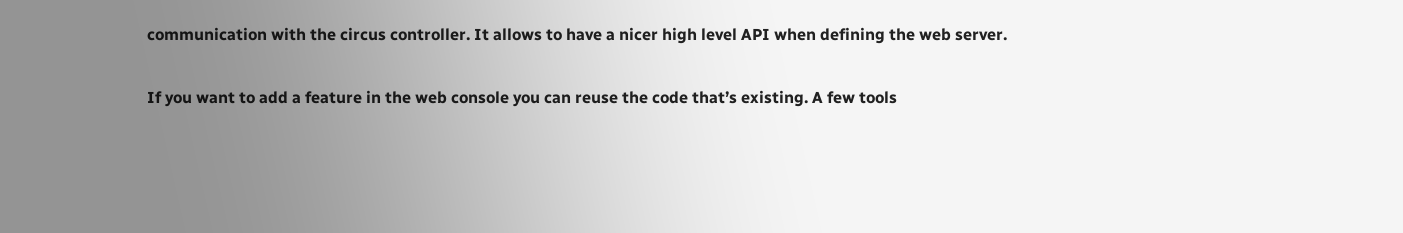communication with the circus controller. It allows to have a nicer high level API when defining the web server.

If you want to add a feature in the web console you can reuse the code that’s existing. A few tools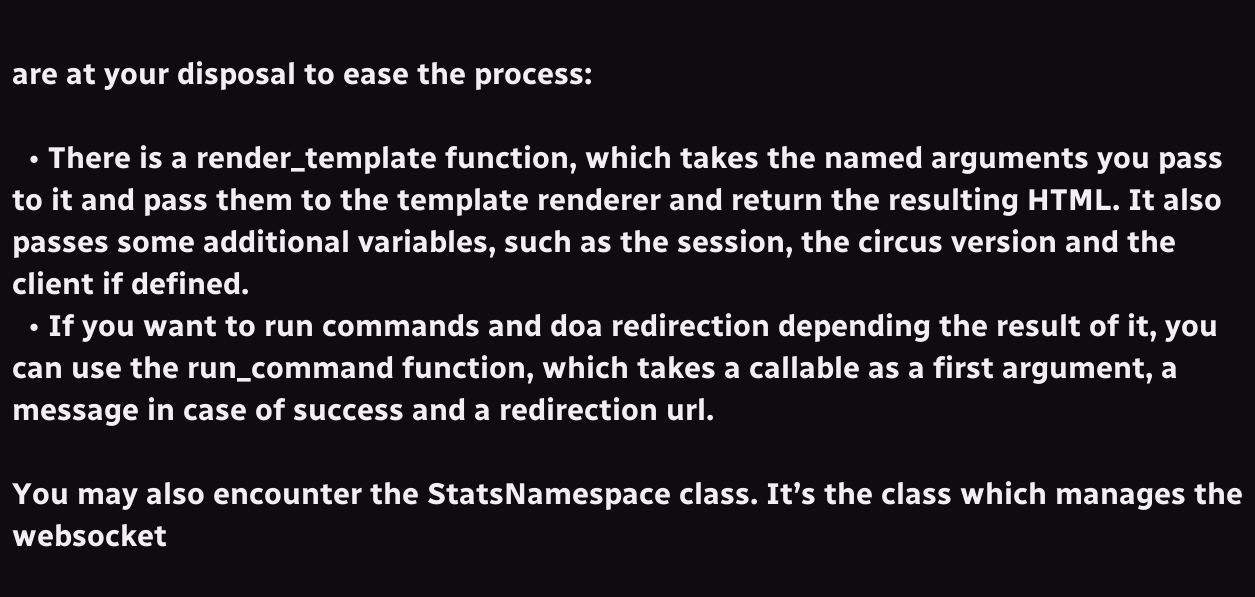are at your disposal to ease the process:

  • There is a render_template function, which takes the named arguments you pass to it and pass them to the template renderer and return the resulting HTML. It also passes some additional variables, such as the session, the circus version and the client if defined.
  • If you want to run commands and doa redirection depending the result of it, you can use the run_command function, which takes a callable as a first argument, a message in case of success and a redirection url.

You may also encounter the StatsNamespace class. It’s the class which manages the websocket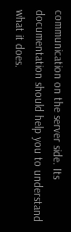communication on the server side. Its documentation should help you to understand what it does.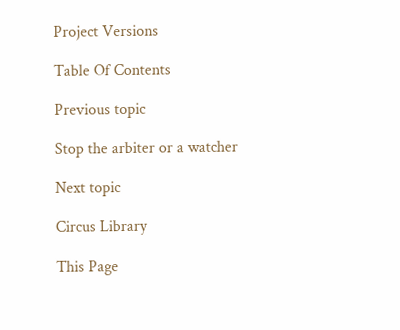Project Versions

Table Of Contents

Previous topic

Stop the arbiter or a watcher

Next topic

Circus Library

This Page